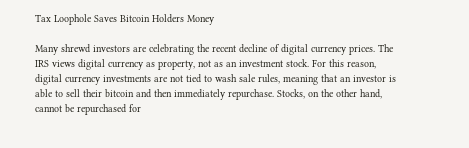Tax Loophole Saves Bitcoin Holders Money

Many shrewd investors are celebrating the recent decline of digital currency prices. The IRS views digital currency as property, not as an investment stock. For this reason, digital currency investments are not tied to wash sale rules, meaning that an investor is able to sell their bitcoin and then immediately repurchase. Stocks, on the other hand, cannot be repurchased for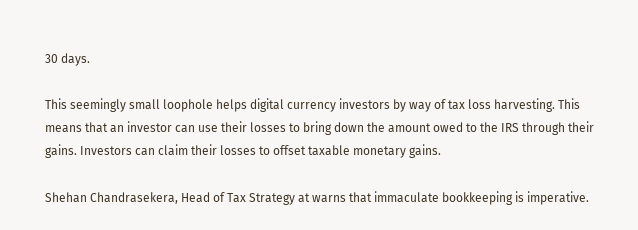30 days.

This seemingly small loophole helps digital currency investors by way of tax loss harvesting. This means that an investor can use their losses to bring down the amount owed to the IRS through their gains. Investors can claim their losses to offset taxable monetary gains.

Shehan Chandrasekera, Head of Tax Strategy at warns that immaculate bookkeeping is imperative.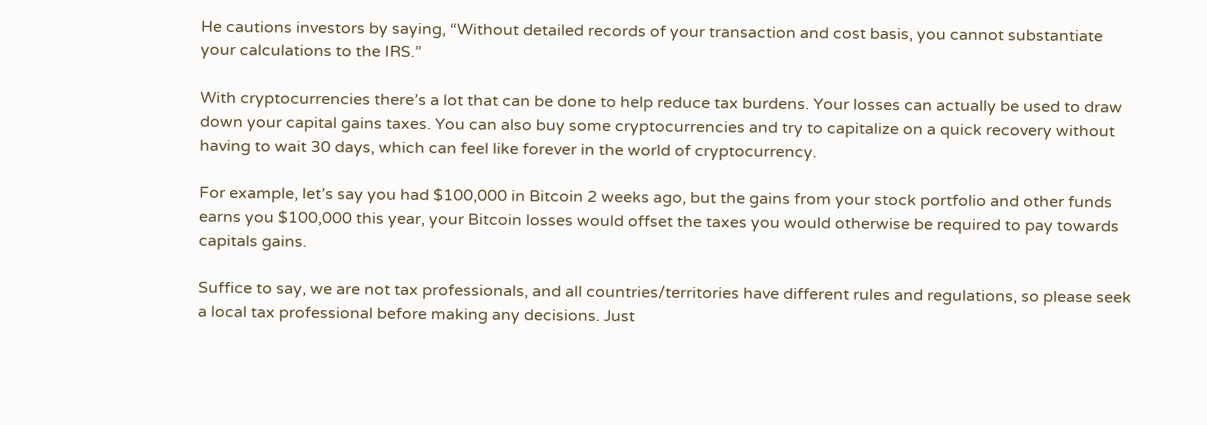He cautions investors by saying, “Without detailed records of your transaction and cost basis, you cannot substantiate your calculations to the IRS.”

With cryptocurrencies there’s a lot that can be done to help reduce tax burdens. Your losses can actually be used to draw down your capital gains taxes. You can also buy some cryptocurrencies and try to capitalize on a quick recovery without having to wait 30 days, which can feel like forever in the world of cryptocurrency.

For example, let’s say you had $100,000 in Bitcoin 2 weeks ago, but the gains from your stock portfolio and other funds earns you $100,000 this year, your Bitcoin losses would offset the taxes you would otherwise be required to pay towards capitals gains.

Suffice to say, we are not tax professionals, and all countries/territories have different rules and regulations, so please seek a local tax professional before making any decisions. Just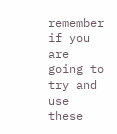remember if you are going to try and use these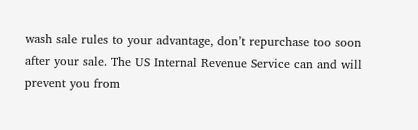wash sale rules to your advantage, don’t repurchase too soon after your sale. The US Internal Revenue Service can and will prevent you from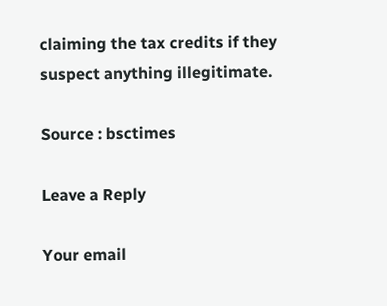claiming the tax credits if they suspect anything illegitimate.

Source : bsctimes

Leave a Reply

Your email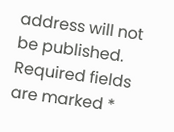address will not be published. Required fields are marked *